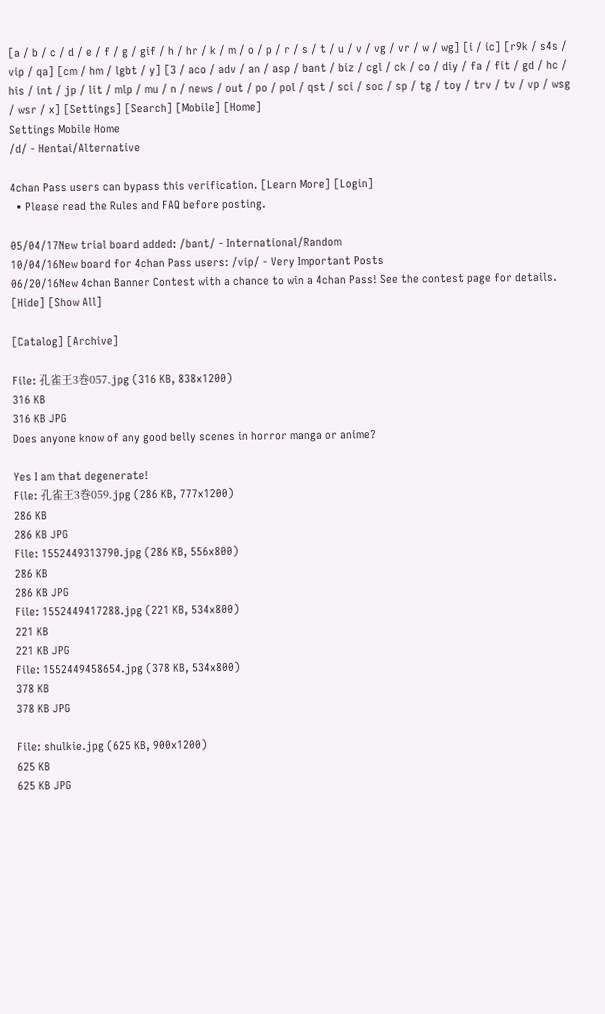[a / b / c / d / e / f / g / gif / h / hr / k / m / o / p / r / s / t / u / v / vg / vr / w / wg] [i / ic] [r9k / s4s / vip / qa] [cm / hm / lgbt / y] [3 / aco / adv / an / asp / bant / biz / cgl / ck / co / diy / fa / fit / gd / hc / his / int / jp / lit / mlp / mu / n / news / out / po / pol / qst / sci / soc / sp / tg / toy / trv / tv / vp / wsg / wsr / x] [Settings] [Search] [Mobile] [Home]
Settings Mobile Home
/d/ - Hentai/Alternative

4chan Pass users can bypass this verification. [Learn More] [Login]
  • Please read the Rules and FAQ before posting.

05/04/17New trial board added: /bant/ - International/Random
10/04/16New board for 4chan Pass users: /vip/ - Very Important Posts
06/20/16New 4chan Banner Contest with a chance to win a 4chan Pass! See the contest page for details.
[Hide] [Show All]

[Catalog] [Archive]

File: 孔雀王3巻057.jpg (316 KB, 838x1200)
316 KB
316 KB JPG
Does anyone know of any good belly scenes in horror manga or anime?

Yes I am that degenerate!
File: 孔雀王3巻059.jpg (286 KB, 777x1200)
286 KB
286 KB JPG
File: 1552449313790.jpg (286 KB, 556x800)
286 KB
286 KB JPG
File: 1552449417288.jpg (221 KB, 534x800)
221 KB
221 KB JPG
File: 1552449458654.jpg (378 KB, 534x800)
378 KB
378 KB JPG

File: shulkie.jpg (625 KB, 900x1200)
625 KB
625 KB JPG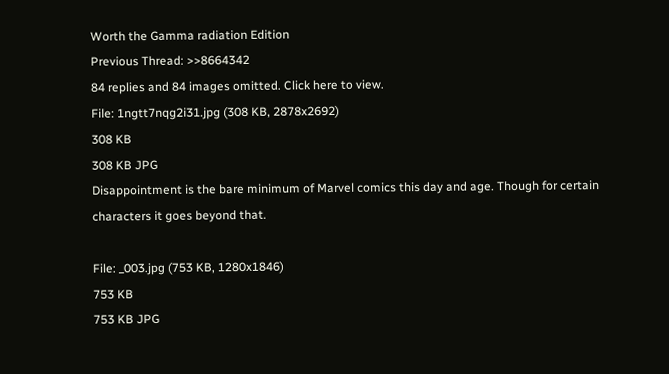Worth the Gamma radiation Edition
Previous Thread: >>8664342
84 replies and 84 images omitted. Click here to view.
File: 1ngtt7nqg2i31.jpg (308 KB, 2878x2692)
308 KB
308 KB JPG
Disappointment is the bare minimum of Marvel comics this day and age. Though for certain characters it goes beyond that.

File: _003.jpg (753 KB, 1280x1846)
753 KB
753 KB JPG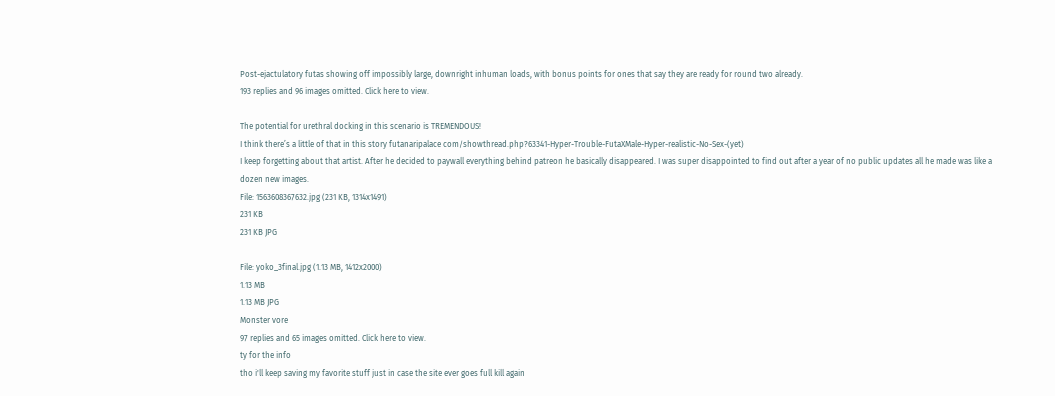Post-ejactulatory futas showing off impossibly large, downright inhuman loads, with bonus points for ones that say they are ready for round two already.
193 replies and 96 images omitted. Click here to view.

The potential for urethral docking in this scenario is TREMENDOUS!
I think there’s a little of that in this story futanaripalace com/showthread.php?63341-Hyper-Trouble-FutaXMale-Hyper-realistic-No-Sex-(yet)
I keep forgetting about that artist. After he decided to paywall everything behind patreon he basically disappeared. I was super disappointed to find out after a year of no public updates all he made was like a dozen new images.
File: 1563608367632.jpg (231 KB, 1314x1491)
231 KB
231 KB JPG

File: yoko_3final.jpg (1.13 MB, 1412x2000)
1.13 MB
1.13 MB JPG
Monster vore
97 replies and 65 images omitted. Click here to view.
ty for the info
tho i'll keep saving my favorite stuff just in case the site ever goes full kill again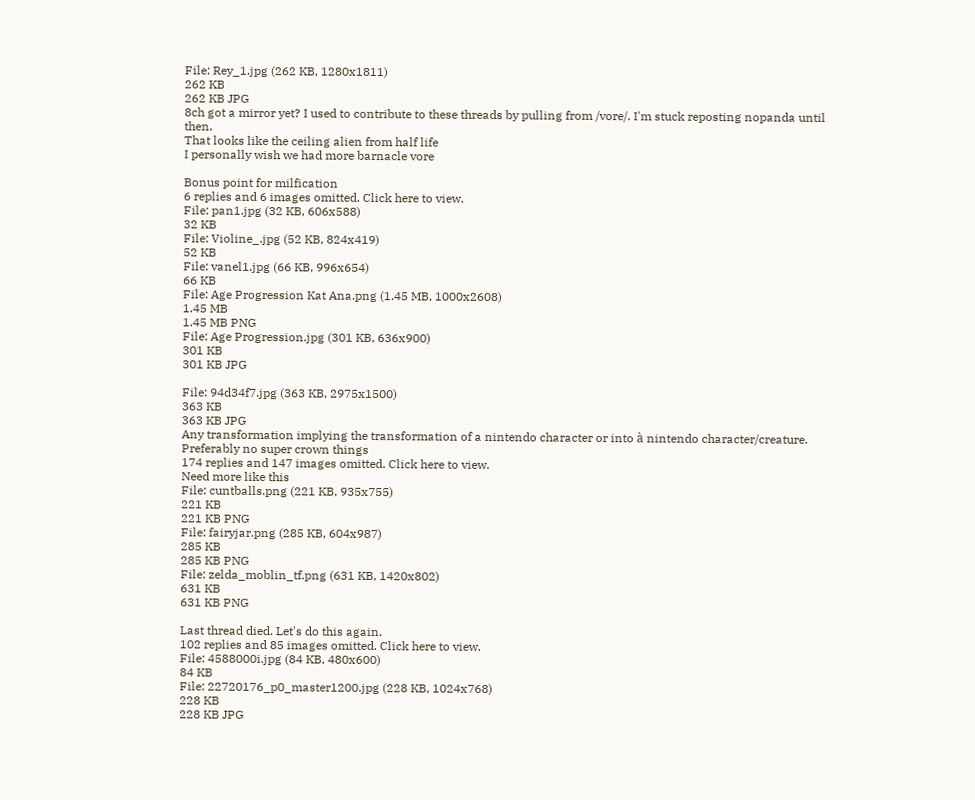File: Rey_1.jpg (262 KB, 1280x1811)
262 KB
262 KB JPG
8ch got a mirror yet? I used to contribute to these threads by pulling from /vore/. I'm stuck reposting nopanda until then.
That looks like the ceiling alien from half life
I personally wish we had more barnacle vore

Bonus point for milfication
6 replies and 6 images omitted. Click here to view.
File: pan1.jpg (32 KB, 606x588)
32 KB
File: Violine_.jpg (52 KB, 824x419)
52 KB
File: vanel1.jpg (66 KB, 996x654)
66 KB
File: Age Progression Kat Ana.png (1.45 MB, 1000x2608)
1.45 MB
1.45 MB PNG
File: Age Progression.jpg (301 KB, 636x900)
301 KB
301 KB JPG

File: 94d34f7.jpg (363 KB, 2975x1500)
363 KB
363 KB JPG
Any transformation implying the transformation of a nintendo character or into à nintendo character/creature. Preferably no super crown things
174 replies and 147 images omitted. Click here to view.
Need more like this
File: cuntballs.png (221 KB, 935x755)
221 KB
221 KB PNG
File: fairyjar.png (285 KB, 604x987)
285 KB
285 KB PNG
File: zelda_moblin_tf.png (631 KB, 1420x802)
631 KB
631 KB PNG

Last thread died. Let's do this again.
102 replies and 85 images omitted. Click here to view.
File: 4588000i.jpg (84 KB, 480x600)
84 KB
File: 22720176_p0_master1200.jpg (228 KB, 1024x768)
228 KB
228 KB JPG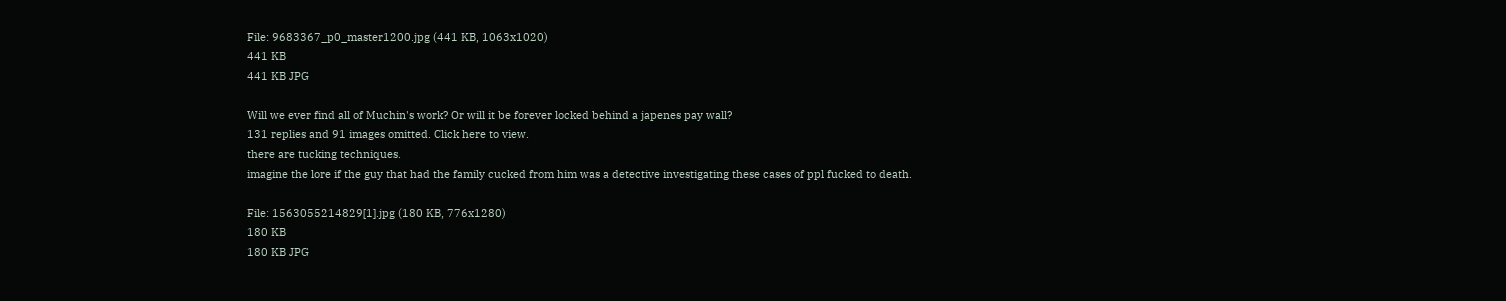File: 9683367_p0_master1200.jpg (441 KB, 1063x1020)
441 KB
441 KB JPG

Will we ever find all of Muchin's work? Or will it be forever locked behind a japenes pay wall?
131 replies and 91 images omitted. Click here to view.
there are tucking techniques.
imagine the lore if the guy that had the family cucked from him was a detective investigating these cases of ppl fucked to death.

File: 1563055214829[1].jpg (180 KB, 776x1280)
180 KB
180 KB JPG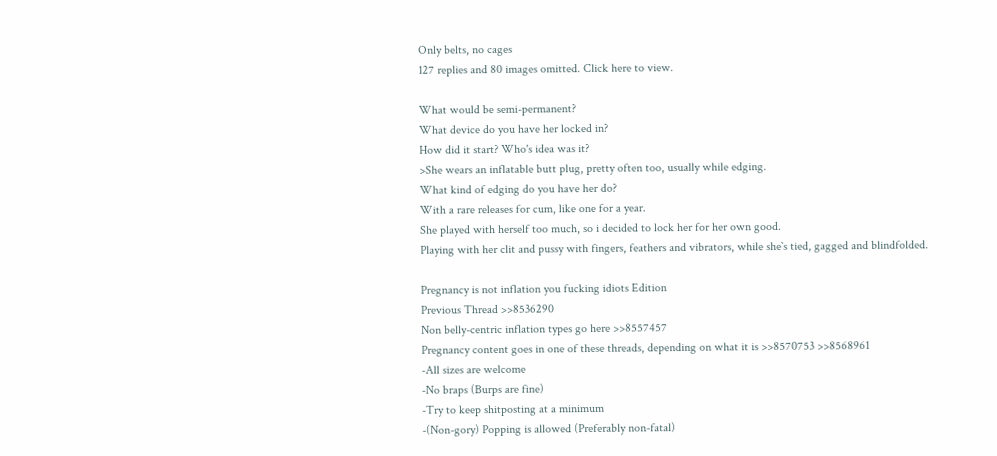Only belts, no cages
127 replies and 80 images omitted. Click here to view.

What would be semi-permanent?
What device do you have her locked in?
How did it start? Who's idea was it?
>She wears an inflatable butt plug, pretty often too, usually while edging.
What kind of edging do you have her do?
With a rare releases for cum, like one for a year.
She played with herself too much, so i decided to lock her for her own good.
Playing with her clit and pussy with fingers, feathers and vibrators, while she`s tied, gagged and blindfolded.

Pregnancy is not inflation you fucking idiots Edition
Previous Thread >>8536290
Non belly-centric inflation types go here >>8557457
Pregnancy content goes in one of these threads, depending on what it is >>8570753 >>8568961
-All sizes are welcome
-No braps (Burps are fine)
-Try to keep shitposting at a minimum
-(Non-gory) Popping is allowed (Preferably non-fatal)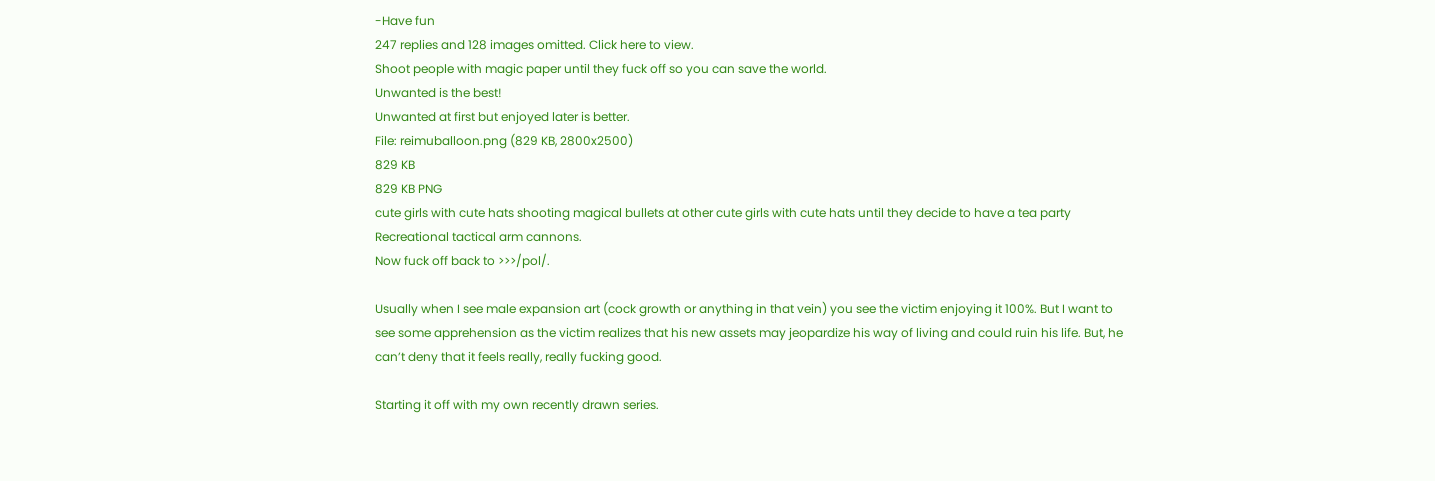-Have fun
247 replies and 128 images omitted. Click here to view.
Shoot people with magic paper until they fuck off so you can save the world.
Unwanted is the best!
Unwanted at first but enjoyed later is better.
File: reimuballoon.png (829 KB, 2800x2500)
829 KB
829 KB PNG
cute girls with cute hats shooting magical bullets at other cute girls with cute hats until they decide to have a tea party
Recreational tactical arm cannons.
Now fuck off back to >>>/pol/.

Usually when I see male expansion art (cock growth or anything in that vein) you see the victim enjoying it 100%. But I want to see some apprehension as the victim realizes that his new assets may jeopardize his way of living and could ruin his life. But, he can’t deny that it feels really, really fucking good.

Starting it off with my own recently drawn series.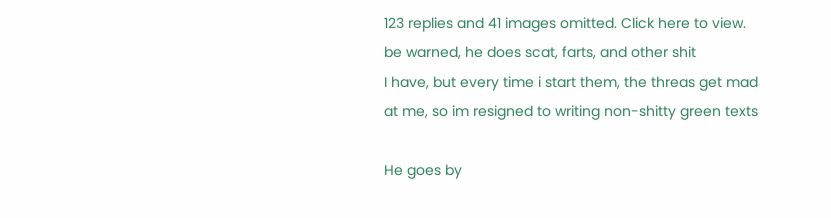123 replies and 41 images omitted. Click here to view.
be warned, he does scat, farts, and other shit
I have, but every time i start them, the threas get mad at me, so im resigned to writing non-shitty green texts

He goes by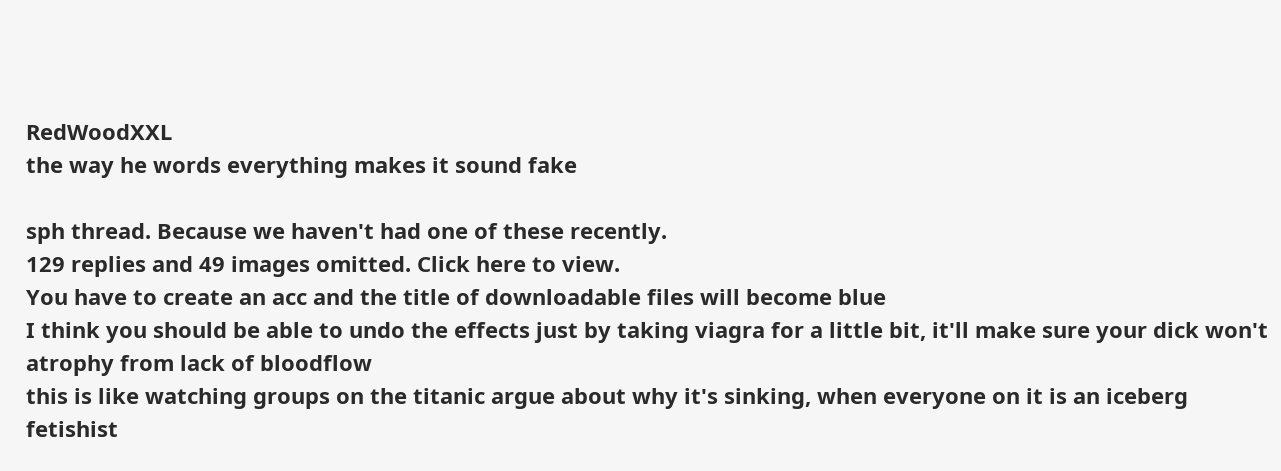RedWoodXXL
the way he words everything makes it sound fake

sph thread. Because we haven't had one of these recently.
129 replies and 49 images omitted. Click here to view.
You have to create an acc and the title of downloadable files will become blue
I think you should be able to undo the effects just by taking viagra for a little bit, it'll make sure your dick won't atrophy from lack of bloodflow
this is like watching groups on the titanic argue about why it's sinking, when everyone on it is an iceberg fetishist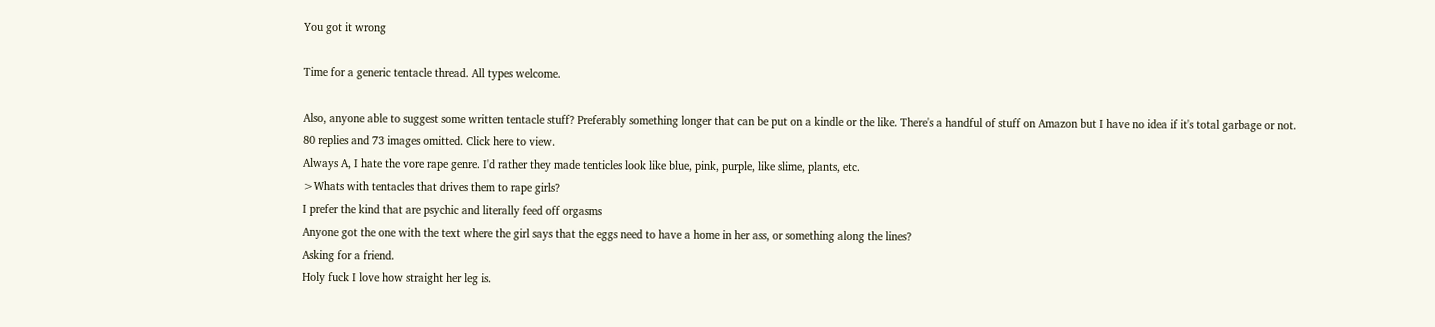You got it wrong

Time for a generic tentacle thread. All types welcome.

Also, anyone able to suggest some written tentacle stuff? Preferably something longer that can be put on a kindle or the like. There's a handful of stuff on Amazon but I have no idea if it's total garbage or not.
80 replies and 73 images omitted. Click here to view.
Always A, I hate the vore rape genre. I'd rather they made tenticles look like blue, pink, purple, like slime, plants, etc.
>Whats with tentacles that drives them to rape girls?
I prefer the kind that are psychic and literally feed off orgasms
Anyone got the one with the text where the girl says that the eggs need to have a home in her ass, or something along the lines?
Asking for a friend.
Holy fuck I love how straight her leg is.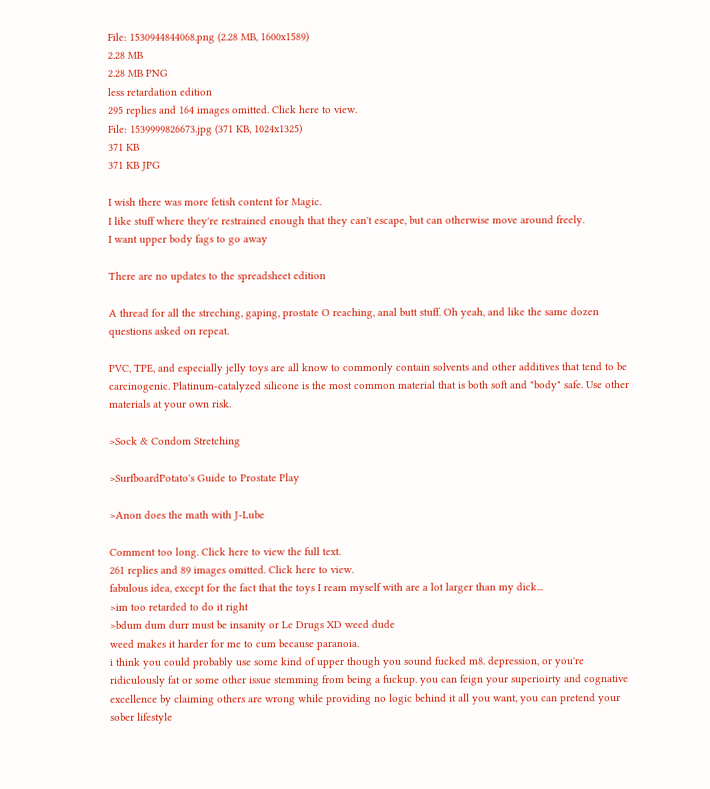File: 1530944844068.png (2.28 MB, 1600x1589)
2.28 MB
2.28 MB PNG
less retardation edition
295 replies and 164 images omitted. Click here to view.
File: 1539999826673.jpg (371 KB, 1024x1325)
371 KB
371 KB JPG

I wish there was more fetish content for Magic.
I like stuff where they're restrained enough that they can't escape, but can otherwise move around freely.
I want upper body fags to go away

There are no updates to the spreadsheet edition

A thread for all the streching, gaping, prostate O reaching, anal butt stuff. Oh yeah, and like the same dozen questions asked on repeat.

PVC, TPE, and especially jelly toys are all know to commonly contain solvents and other additives that tend to be carcinogenic. Platinum-catalyzed silicone is the most common material that is both soft and "body" safe. Use other materials at your own risk.

>Sock & Condom Stretching

>SurfboardPotato's Guide to Prostate Play

>Anon does the math with J-Lube

Comment too long. Click here to view the full text.
261 replies and 89 images omitted. Click here to view.
fabulous idea, except for the fact that the toys I ream myself with are a lot larger than my dick...
>im too retarded to do it right
>bdum dum durr must be insanity or Le Drugs XD weed dude
weed makes it harder for me to cum because paranoia.
i think you could probably use some kind of upper though you sound fucked m8. depression, or you're ridiculously fat or some other issue stemming from being a fuckup. you can feign your superioirty and cognative excellence by claiming others are wrong while providing no logic behind it all you want, you can pretend your sober lifestyle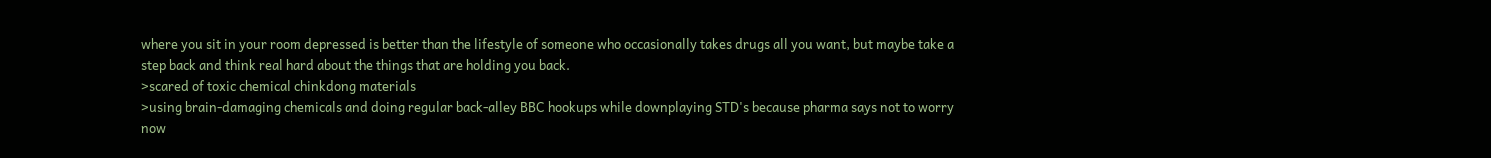where you sit in your room depressed is better than the lifestyle of someone who occasionally takes drugs all you want, but maybe take a step back and think real hard about the things that are holding you back.
>scared of toxic chemical chinkdong materials
>using brain-damaging chemicals and doing regular back-alley BBC hookups while downplaying STD's because pharma says not to worry now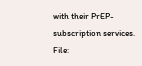with their PrEP-subscription services.
File: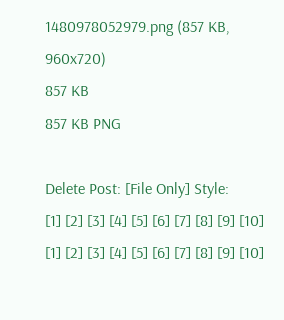1480978052979.png (857 KB, 960x720)
857 KB
857 KB PNG

Delete Post: [File Only] Style:
[1] [2] [3] [4] [5] [6] [7] [8] [9] [10]
[1] [2] [3] [4] [5] [6] [7] [8] [9] [10]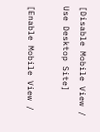[Disable Mobile View / Use Desktop Site]

[Enable Mobile View /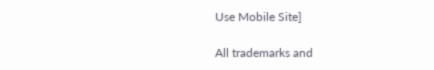Use Mobile Site]

All trademarks and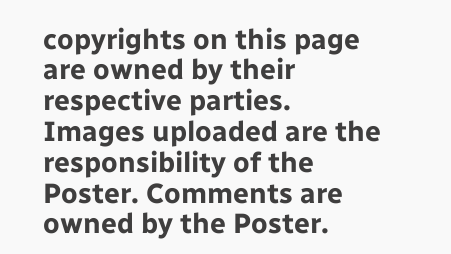copyrights on this page are owned by their respective parties. Images uploaded are the responsibility of the Poster. Comments are owned by the Poster.